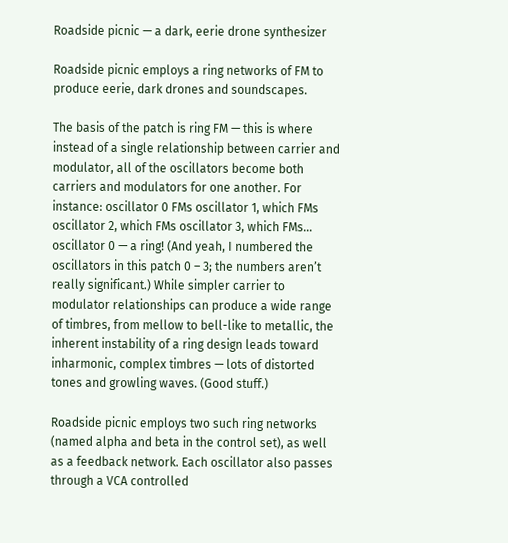Roadside picnic — a dark, eerie drone synthesizer

Roadside picnic employs a ring networks of FM to produce eerie, dark drones and soundscapes.

The basis of the patch is ring FM — this is where instead of a single relationship between carrier and modulator, all of the oscillators become both carriers and modulators for one another. For instance: oscillator 0 FMs oscillator 1, which FMs oscillator 2, which FMs oscillator 3, which FMs… oscillator 0 — a ring! (And yeah, I numbered the oscillators in this patch 0 – 3; the numbers aren’t really significant.) While simpler carrier to modulator relationships can produce a wide range of timbres, from mellow to bell-like to metallic, the inherent instability of a ring design leads toward inharmonic, complex timbres — lots of distorted tones and growling waves. (Good stuff.)

Roadside picnic employs two such ring networks (named alpha and beta in the control set), as well as a feedback network. Each oscillator also passes through a VCA controlled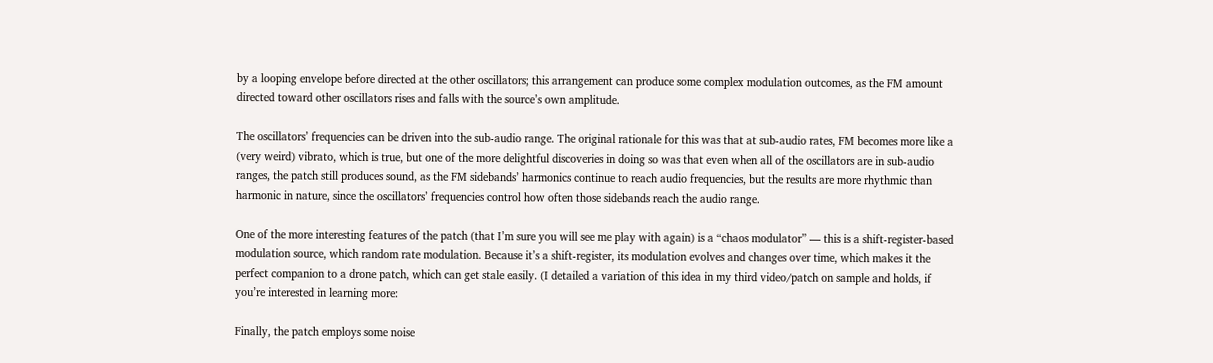by a looping envelope before directed at the other oscillators; this arrangement can produce some complex modulation outcomes, as the FM amount directed toward other oscillators rises and falls with the source’s own amplitude.

The oscillators’ frequencies can be driven into the sub-audio range. The original rationale for this was that at sub-audio rates, FM becomes more like a (very weird) vibrato, which is true, but one of the more delightful discoveries in doing so was that even when all of the oscillators are in sub-audio ranges, the patch still produces sound, as the FM sidebands’ harmonics continue to reach audio frequencies, but the results are more rhythmic than harmonic in nature, since the oscillators’ frequencies control how often those sidebands reach the audio range.

One of the more interesting features of the patch (that I’m sure you will see me play with again) is a “chaos modulator” — this is a shift-register-based modulation source, which random rate modulation. Because it’s a shift-register, its modulation evolves and changes over time, which makes it the perfect companion to a drone patch, which can get stale easily. (I detailed a variation of this idea in my third video/patch on sample and holds, if you’re interested in learning more:

Finally, the patch employs some noise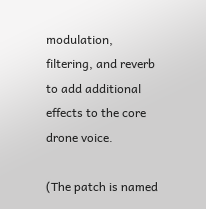modulation, filtering, and reverb to add additional effects to the core drone voice.

(The patch is named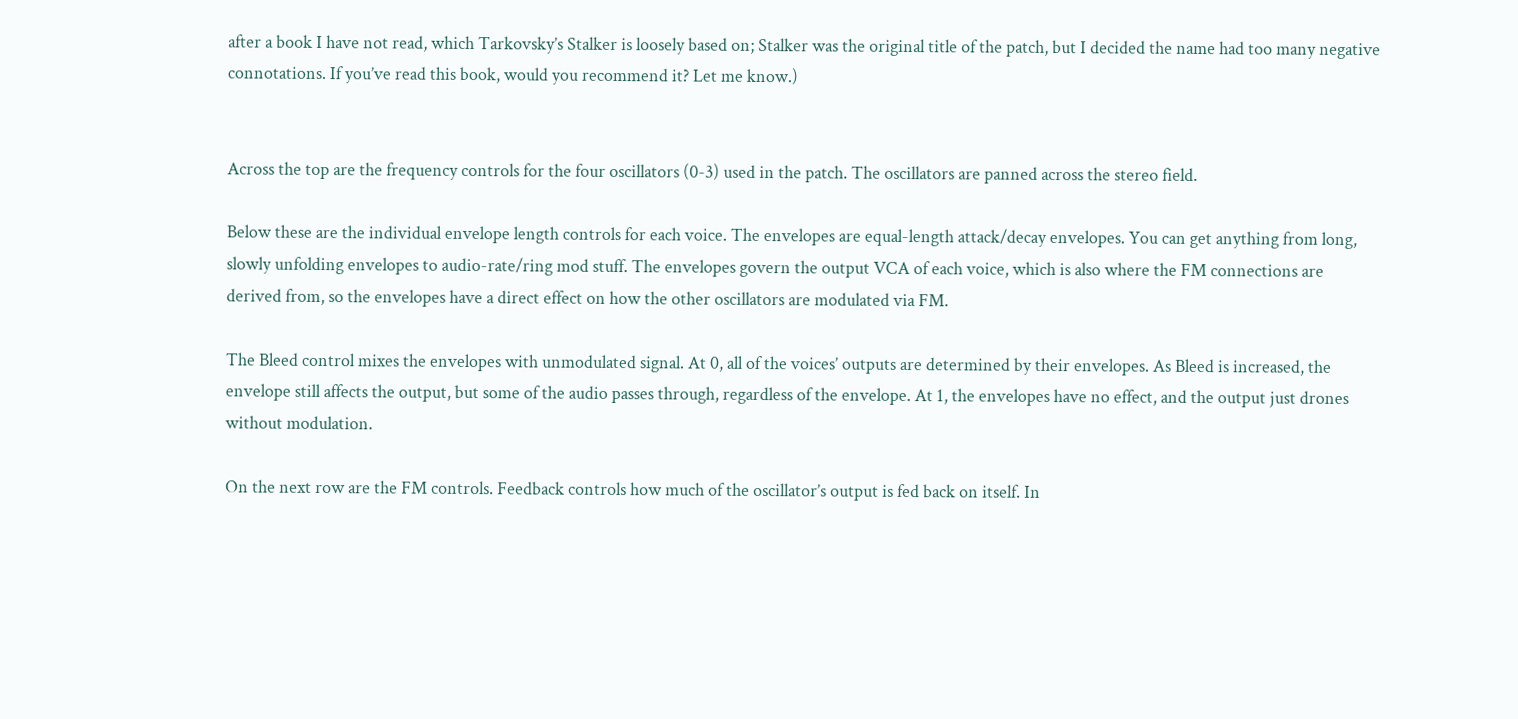after a book I have not read, which Tarkovsky’s Stalker is loosely based on; Stalker was the original title of the patch, but I decided the name had too many negative connotations. If you’ve read this book, would you recommend it? Let me know.)


Across the top are the frequency controls for the four oscillators (0-3) used in the patch. The oscillators are panned across the stereo field.

Below these are the individual envelope length controls for each voice. The envelopes are equal-length attack/decay envelopes. You can get anything from long, slowly unfolding envelopes to audio-rate/ring mod stuff. The envelopes govern the output VCA of each voice, which is also where the FM connections are derived from, so the envelopes have a direct effect on how the other oscillators are modulated via FM.

The Bleed control mixes the envelopes with unmodulated signal. At 0, all of the voices’ outputs are determined by their envelopes. As Bleed is increased, the envelope still affects the output, but some of the audio passes through, regardless of the envelope. At 1, the envelopes have no effect, and the output just drones without modulation.

On the next row are the FM controls. Feedback controls how much of the oscillator’s output is fed back on itself. In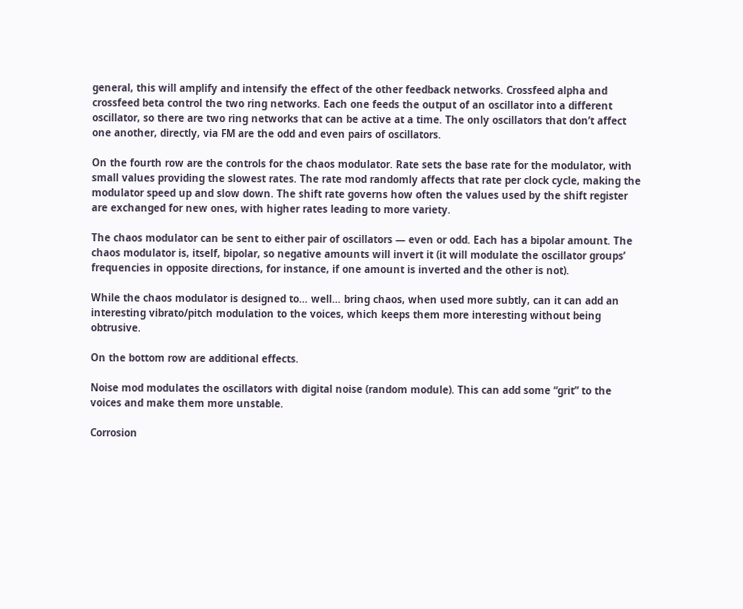general, this will amplify and intensify the effect of the other feedback networks. Crossfeed alpha and crossfeed beta control the two ring networks. Each one feeds the output of an oscillator into a different oscillator, so there are two ring networks that can be active at a time. The only oscillators that don’t affect one another, directly, via FM are the odd and even pairs of oscillators.

On the fourth row are the controls for the chaos modulator. Rate sets the base rate for the modulator, with small values providing the slowest rates. The rate mod randomly affects that rate per clock cycle, making the modulator speed up and slow down. The shift rate governs how often the values used by the shift register are exchanged for new ones, with higher rates leading to more variety.

The chaos modulator can be sent to either pair of oscillators — even or odd. Each has a bipolar amount. The chaos modulator is, itself, bipolar, so negative amounts will invert it (it will modulate the oscillator groups’ frequencies in opposite directions, for instance, if one amount is inverted and the other is not).

While the chaos modulator is designed to… well… bring chaos, when used more subtly, can it can add an interesting vibrato/pitch modulation to the voices, which keeps them more interesting without being obtrusive.

On the bottom row are additional effects.

Noise mod modulates the oscillators with digital noise (random module). This can add some “grit” to the voices and make them more unstable.

Corrosion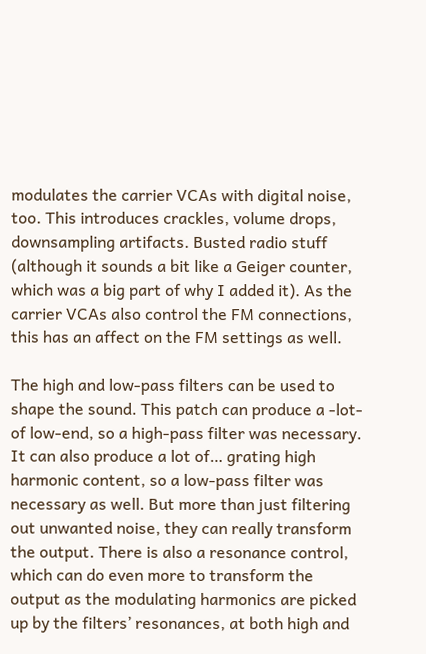modulates the carrier VCAs with digital noise, too. This introduces crackles, volume drops, downsampling artifacts. Busted radio stuff (although it sounds a bit like a Geiger counter, which was a big part of why I added it). As the carrier VCAs also control the FM connections, this has an affect on the FM settings as well.

The high and low-pass filters can be used to shape the sound. This patch can produce a -lot- of low-end, so a high-pass filter was necessary. It can also produce a lot of… grating high harmonic content, so a low-pass filter was necessary as well. But more than just filtering out unwanted noise, they can really transform the output. There is also a resonance control, which can do even more to transform the output as the modulating harmonics are picked up by the filters’ resonances, at both high and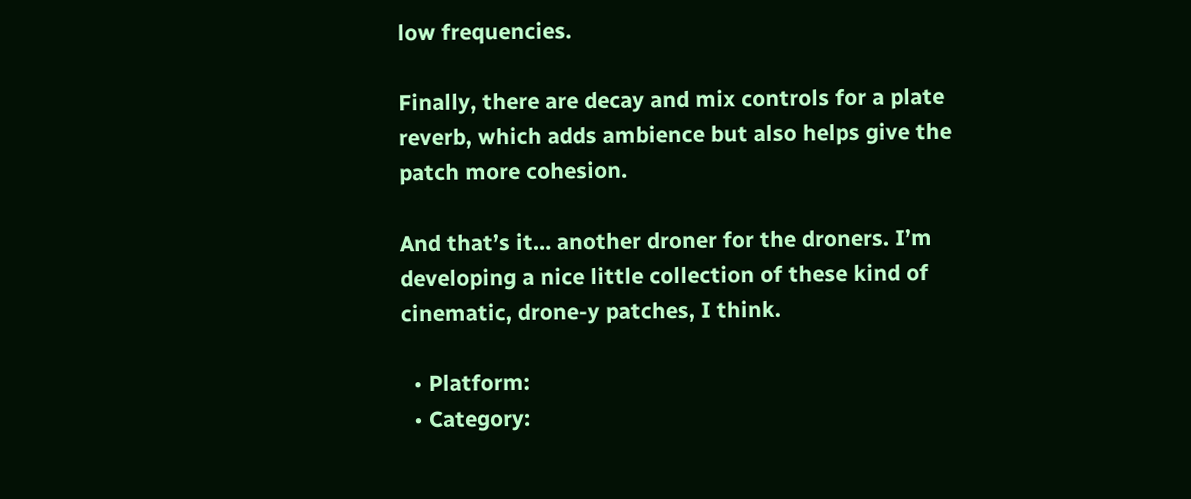low frequencies.

Finally, there are decay and mix controls for a plate reverb, which adds ambience but also helps give the patch more cohesion.

And that’s it… another droner for the droners. I’m developing a nice little collection of these kind of cinematic, drone-y patches, I think.

  • Platform:
  • Category: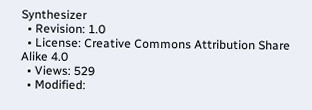Synthesizer
  • Revision: 1.0
  • License: Creative Commons Attribution Share Alike 4.0
  • Views: 529
  • Modified: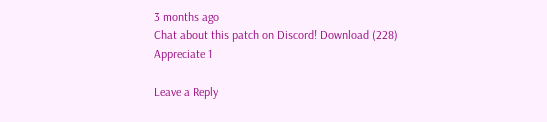3 months ago
Chat about this patch on Discord! Download (228)
Appreciate 1

Leave a Reply